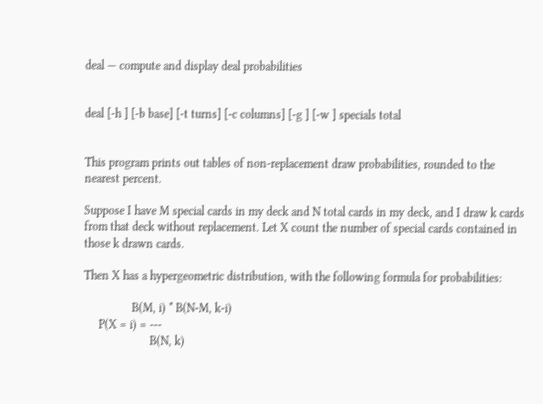deal — compute and display deal probabilities


deal [-h ] [-b base] [-t turns] [-c columns] [-g ] [-w ] specials total


This program prints out tables of non-replacement draw probabilities, rounded to the nearest percent.

Suppose I have M special cards in my deck and N total cards in my deck, and I draw k cards from that deck without replacement. Let X count the number of special cards contained in those k drawn cards.

Then X has a hypergeometric distribution, with the following formula for probabilities:

                B(M, i) * B(N-M, k-i)
     P(X = i) = ---
                      B(N, k)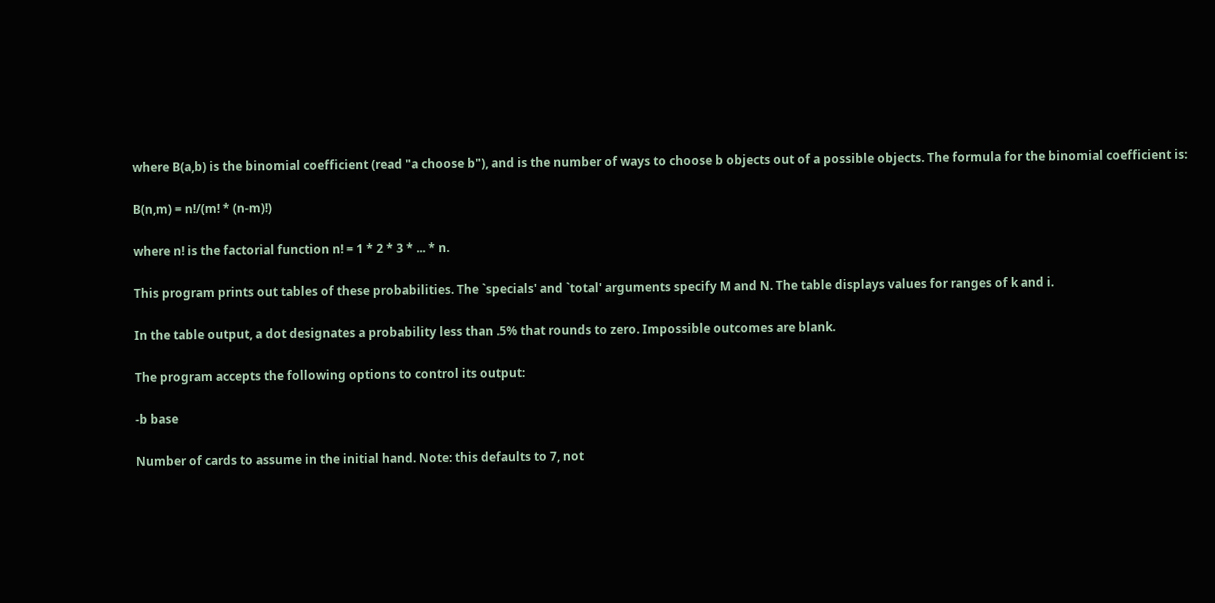where B(a,b) is the binomial coefficient (read "a choose b"), and is the number of ways to choose b objects out of a possible objects. The formula for the binomial coefficient is:

B(n,m) = n!/(m! * (n-m)!)

where n! is the factorial function n! = 1 * 2 * 3 * ... * n.

This program prints out tables of these probabilities. The `specials' and `total' arguments specify M and N. The table displays values for ranges of k and i.

In the table output, a dot designates a probability less than .5% that rounds to zero. Impossible outcomes are blank.

The program accepts the following options to control its output:

-b base

Number of cards to assume in the initial hand. Note: this defaults to 7, not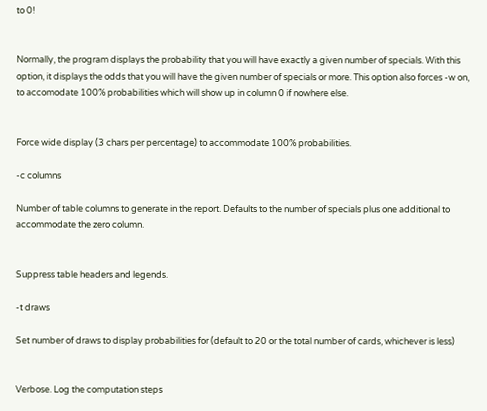to 0!


Normally, the program displays the probability that you will have exactly a given number of specials. With this option, it displays the odds that you will have the given number of specials or more. This option also forces -w on, to accomodate 100% probabilities which will show up in column 0 if nowhere else.


Force wide display (3 chars per percentage) to accommodate 100% probabilities.

-c columns

Number of table columns to generate in the report. Defaults to the number of specials plus one additional to accommodate the zero column.


Suppress table headers and legends.

-t draws

Set number of draws to display probabilities for (default to 20 or the total number of cards, whichever is less)


Verbose. Log the computation steps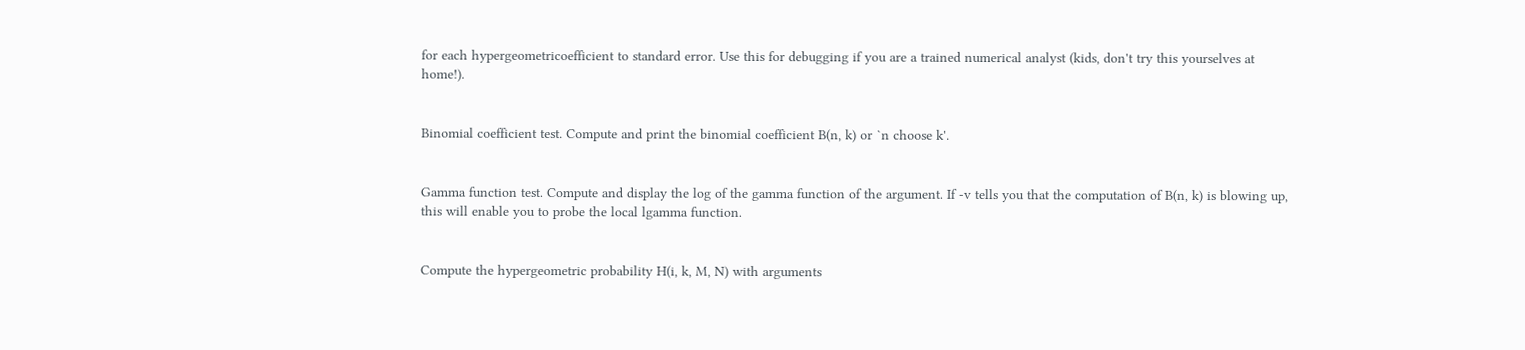for each hypergeometricoefficient to standard error. Use this for debugging if you are a trained numerical analyst (kids, don't try this yourselves at home!).


Binomial coefficient test. Compute and print the binomial coefficient B(n, k) or `n choose k'.


Gamma function test. Compute and display the log of the gamma function of the argument. If -v tells you that the computation of B(n, k) is blowing up, this will enable you to probe the local lgamma function.


Compute the hypergeometric probability H(i, k, M, N) with arguments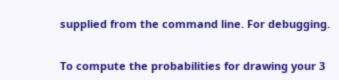supplied from the command line. For debugging.


To compute the probabilities for drawing your 3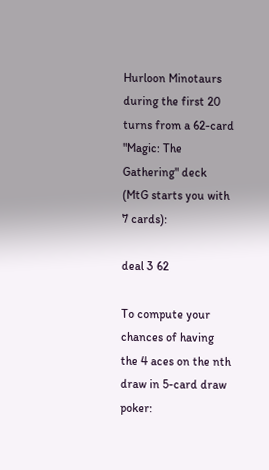Hurloon Minotaurs during the first 20 turns from a 62-card "Magic: The Gathering" deck (MtG starts you with 7 cards):

deal 3 62

To compute your chances of having the 4 aces on the nth draw in 5-card draw poker: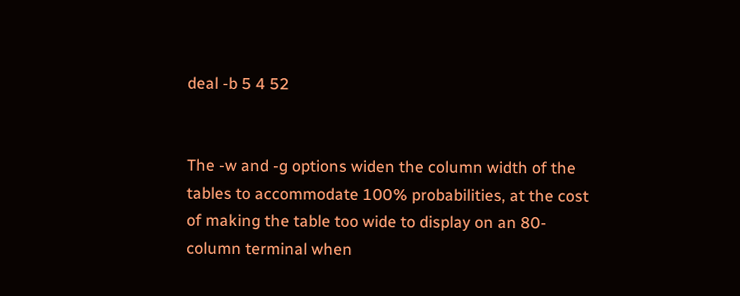deal -b 5 4 52


The -w and -g options widen the column width of the tables to accommodate 100% probabilities, at the cost of making the table too wide to display on an 80-column terminal when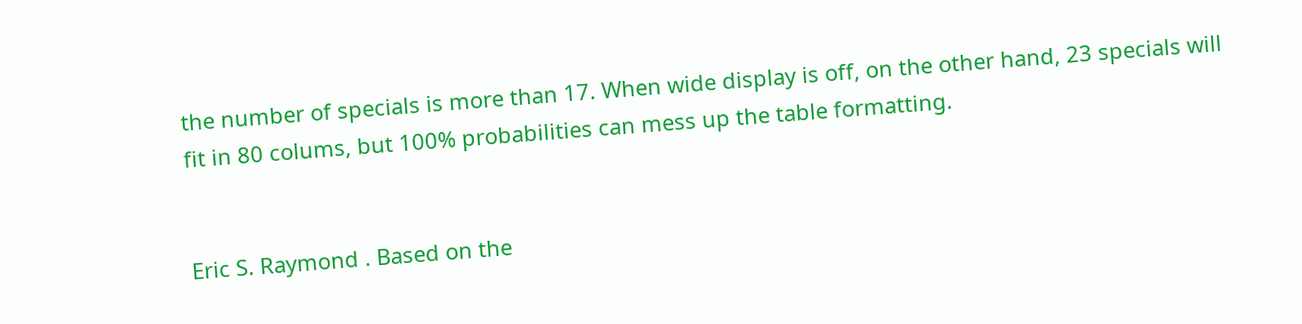the number of specials is more than 17. When wide display is off, on the other hand, 23 specials will fit in 80 colums, but 100% probabilities can mess up the table formatting.


Eric S. Raymond . Based on the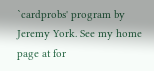`cardprobs' program by Jeremy York. See my home page at for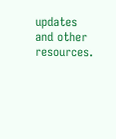updates and other resources.